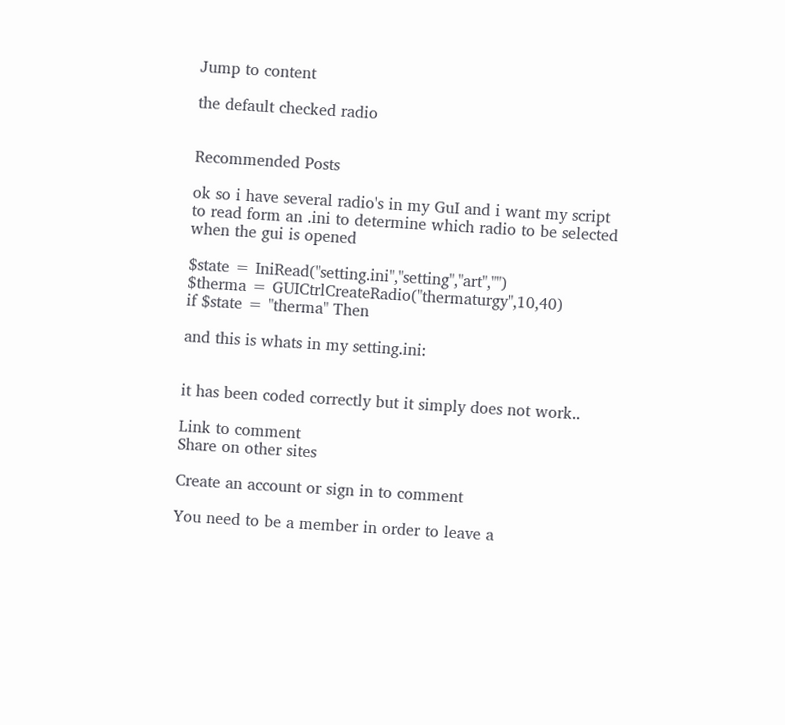Jump to content

the default checked radio


Recommended Posts

ok so i have several radio's in my GuI and i want my script to read form an .ini to determine which radio to be selected when the gui is opened

$state = IniRead("setting.ini","setting","art","")
$therma = GUICtrlCreateRadio("thermaturgy",10,40)
if $state = "therma" Then

and this is whats in my setting.ini:


it has been coded correctly but it simply does not work..

Link to comment
Share on other sites

Create an account or sign in to comment

You need to be a member in order to leave a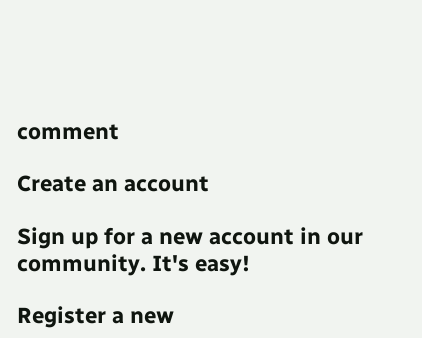comment

Create an account

Sign up for a new account in our community. It's easy!

Register a new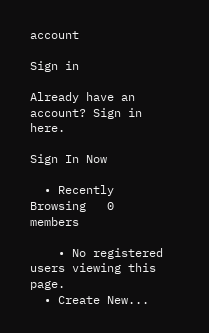account

Sign in

Already have an account? Sign in here.

Sign In Now

  • Recently Browsing   0 members

    • No registered users viewing this page.
  • Create New...